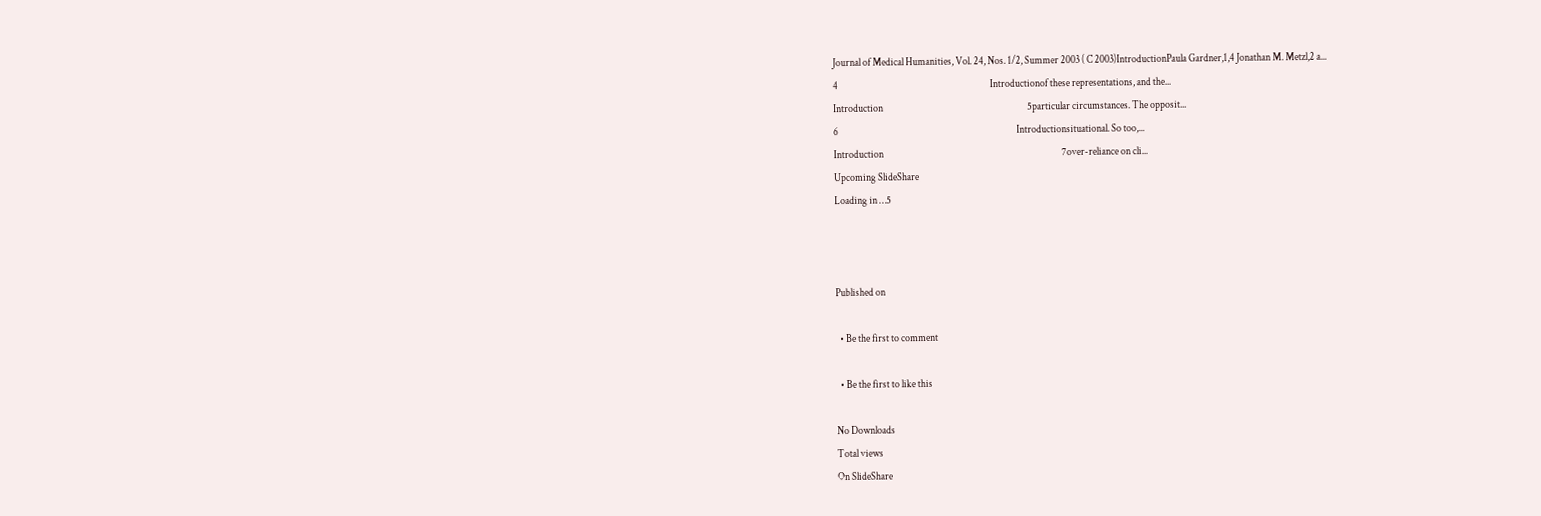Journal of Medical Humanities, Vol. 24, Nos. 1/2, Summer 2003 ( C 2003)IntroductionPaula Gardner,1,4 Jonathan M. Metzl,2 a...
4                                                                            Introductionof these representations, and the...
Introduction                                                                        5particular circumstances. The opposit...
6                                                                                         Introductionsituational. So too,...
Introduction                                                                                         7over-reliance on cli...
Upcoming SlideShare
Loading in …5



Published on

  • Be the first to comment

  • Be the first to like this

No Downloads
Total views
On SlideShare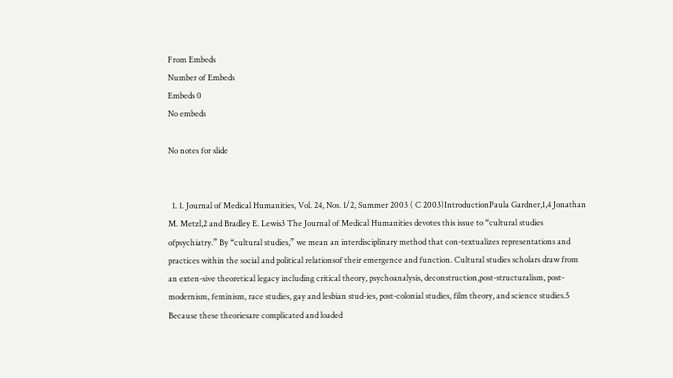From Embeds
Number of Embeds
Embeds 0
No embeds

No notes for slide


  1. 1. Journal of Medical Humanities, Vol. 24, Nos. 1/2, Summer 2003 ( C 2003)IntroductionPaula Gardner,1,4 Jonathan M. Metzl,2 and Bradley E. Lewis3 The Journal of Medical Humanities devotes this issue to “cultural studies ofpsychiatry.” By “cultural studies,” we mean an interdisciplinary method that con-textualizes representations and practices within the social and political relationsof their emergence and function. Cultural studies scholars draw from an exten-sive theoretical legacy including critical theory, psychoanalysis, deconstruction,post-structuralism, post-modernism, feminism, race studies, gay and lesbian stud-ies, post-colonial studies, film theory, and science studies.5 Because these theoriesare complicated and loaded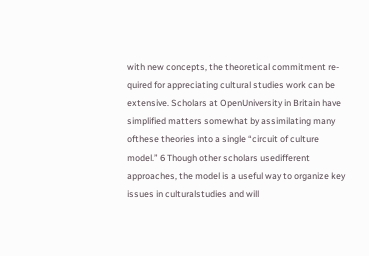with new concepts, the theoretical commitment re-quired for appreciating cultural studies work can be extensive. Scholars at OpenUniversity in Britain have simplified matters somewhat by assimilating many ofthese theories into a single “circuit of culture model.” 6 Though other scholars usedifferent approaches, the model is a useful way to organize key issues in culturalstudies and will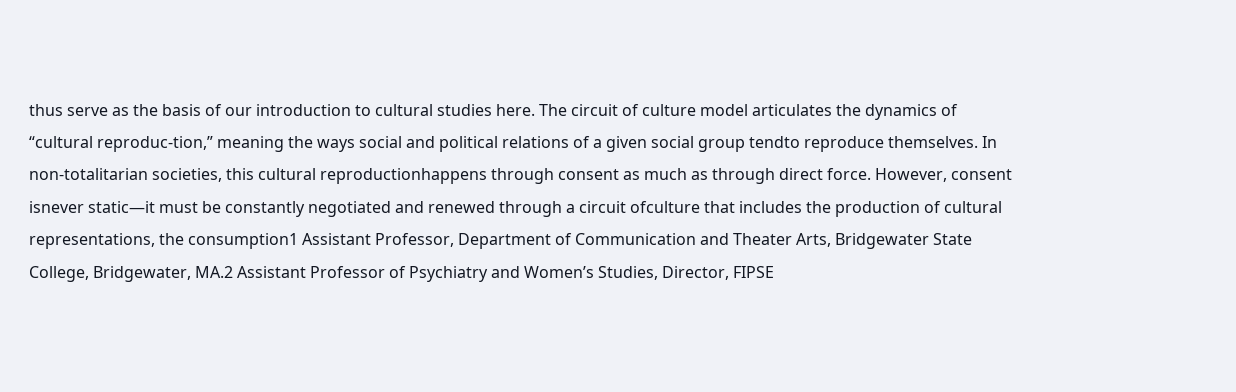thus serve as the basis of our introduction to cultural studies here. The circuit of culture model articulates the dynamics of “cultural reproduc-tion,” meaning the ways social and political relations of a given social group tendto reproduce themselves. In non-totalitarian societies, this cultural reproductionhappens through consent as much as through direct force. However, consent isnever static—it must be constantly negotiated and renewed through a circuit ofculture that includes the production of cultural representations, the consumption1 Assistant Professor, Department of Communication and Theater Arts, Bridgewater State College, Bridgewater, MA.2 Assistant Professor of Psychiatry and Women’s Studies, Director, FIPSE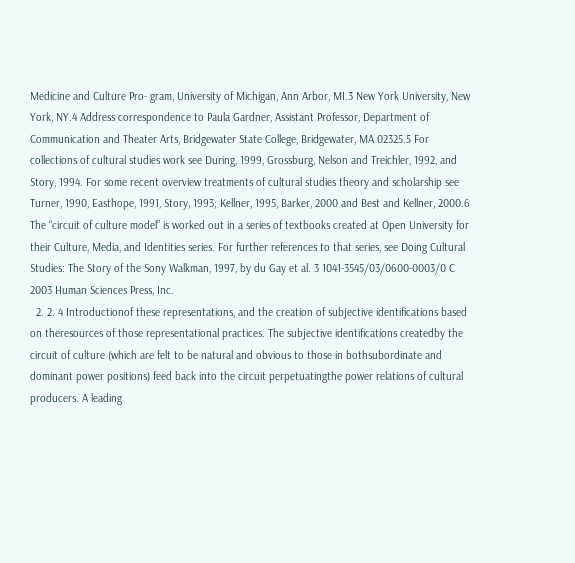Medicine and Culture Pro- gram, University of Michigan, Ann Arbor, MI.3 New York University, New York, NY.4 Address correspondence to Paula Gardner, Assistant Professor, Department of Communication and Theater Arts, Bridgewater State College, Bridgewater, MA 02325.5 For collections of cultural studies work see During, 1999, Grossburg, Nelson and Treichler, 1992, and Story, 1994. For some recent overview treatments of cultural studies theory and scholarship see Turner, 1990, Easthope, 1991, Story, 1993; Kellner, 1995, Barker, 2000 and Best and Kellner, 2000.6 The “circuit of culture model” is worked out in a series of textbooks created at Open University for their Culture, Media, and Identities series. For further references to that series, see Doing Cultural Studies: The Story of the Sony Walkman, 1997, by du Gay et al. 3 1041-3545/03/0600-0003/0 C 2003 Human Sciences Press, Inc.
  2. 2. 4 Introductionof these representations, and the creation of subjective identifications based on theresources of those representational practices. The subjective identifications createdby the circuit of culture (which are felt to be natural and obvious to those in bothsubordinate and dominant power positions) feed back into the circuit perpetuatingthe power relations of cultural producers. A leading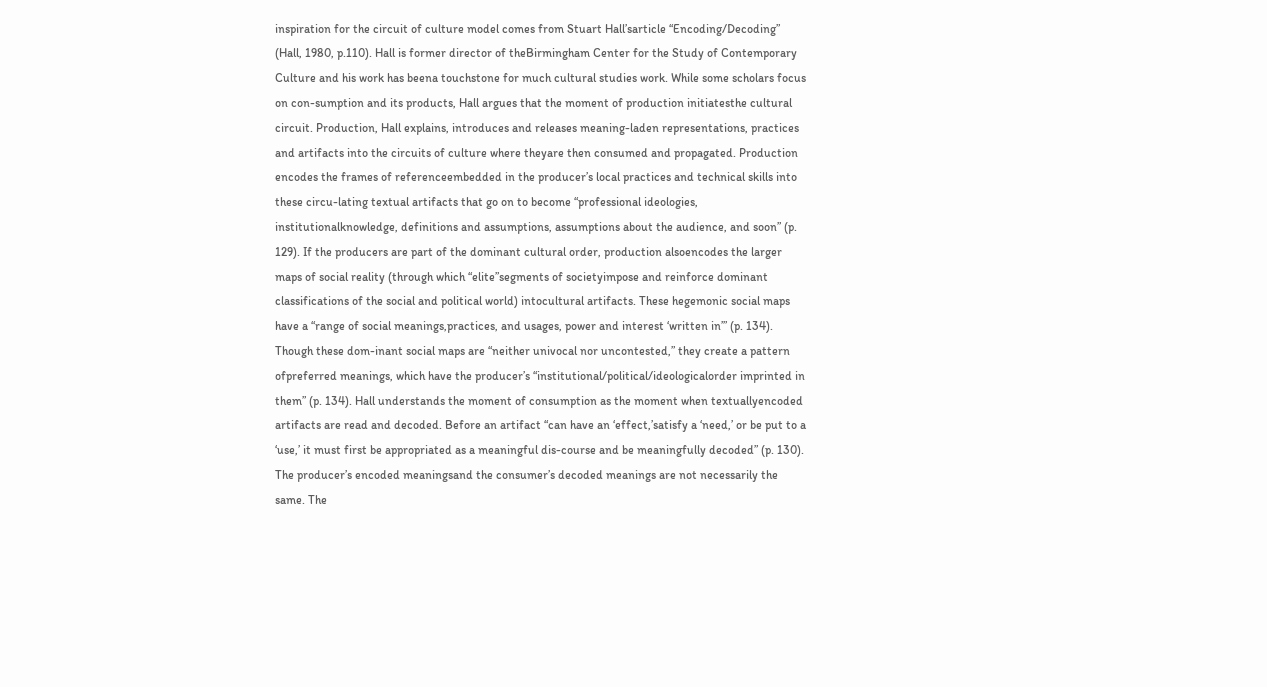inspiration for the circuit of culture model comes from Stuart Hall’sarticle “Encoding/Decoding” (Hall, 1980, p.110). Hall is former director of theBirmingham Center for the Study of Contemporary Culture and his work has beena touchstone for much cultural studies work. While some scholars focus on con-sumption and its products, Hall argues that the moment of production initiatesthe cultural circuit. Production, Hall explains, introduces and releases meaning-laden representations, practices and artifacts into the circuits of culture where theyare then consumed and propagated. Production encodes the frames of referenceembedded in the producer’s local practices and technical skills into these circu-lating textual artifacts that go on to become “professional ideologies, institutionalknowledge, definitions and assumptions, assumptions about the audience, and soon” (p. 129). If the producers are part of the dominant cultural order, production alsoencodes the larger maps of social reality (through which “elite”segments of societyimpose and reinforce dominant classifications of the social and political world) intocultural artifacts. These hegemonic social maps have a “range of social meanings,practices, and usages, power and interest ‘written in’” (p. 134). Though these dom-inant social maps are “neither univocal nor uncontested,” they create a pattern ofpreferred meanings, which have the producer’s “institutional/political/ideologicalorder imprinted in them” (p. 134). Hall understands the moment of consumption as the moment when textuallyencoded artifacts are read and decoded. Before an artifact “can have an ‘effect,’satisfy a ‘need,’ or be put to a ‘use,’ it must first be appropriated as a meaningful dis-course and be meaningfully decoded” (p. 130). The producer’s encoded meaningsand the consumer’s decoded meanings are not necessarily the same. The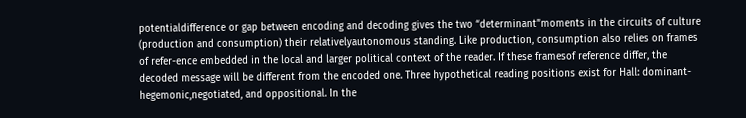potentialdifference or gap between encoding and decoding gives the two “determinant”moments in the circuits of culture (production and consumption) their relativelyautonomous standing. Like production, consumption also relies on frames of refer-ence embedded in the local and larger political context of the reader. If these framesof reference differ, the decoded message will be different from the encoded one. Three hypothetical reading positions exist for Hall: dominant-hegemonic,negotiated, and oppositional. In the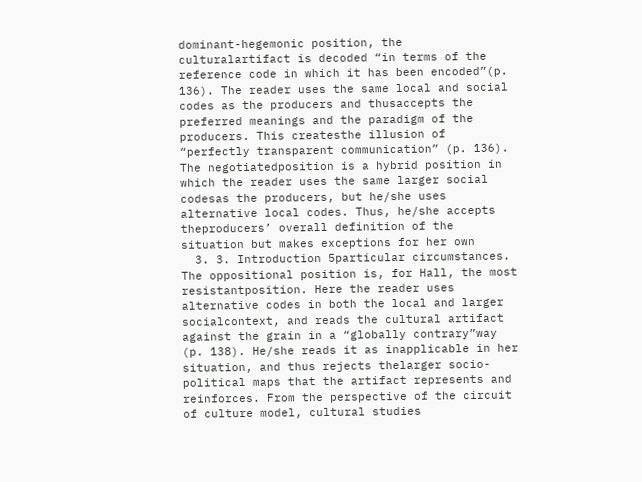dominant-hegemonic position, the culturalartifact is decoded “in terms of the reference code in which it has been encoded”(p. 136). The reader uses the same local and social codes as the producers and thusaccepts the preferred meanings and the paradigm of the producers. This createsthe illusion of “perfectly transparent communication” (p. 136). The negotiatedposition is a hybrid position in which the reader uses the same larger social codesas the producers, but he/she uses alternative local codes. Thus, he/she accepts theproducers’ overall definition of the situation but makes exceptions for her own
  3. 3. Introduction 5particular circumstances. The oppositional position is, for Hall, the most resistantposition. Here the reader uses alternative codes in both the local and larger socialcontext, and reads the cultural artifact against the grain in a “globally contrary”way (p. 138). He/she reads it as inapplicable in her situation, and thus rejects thelarger socio-political maps that the artifact represents and reinforces. From the perspective of the circuit of culture model, cultural studies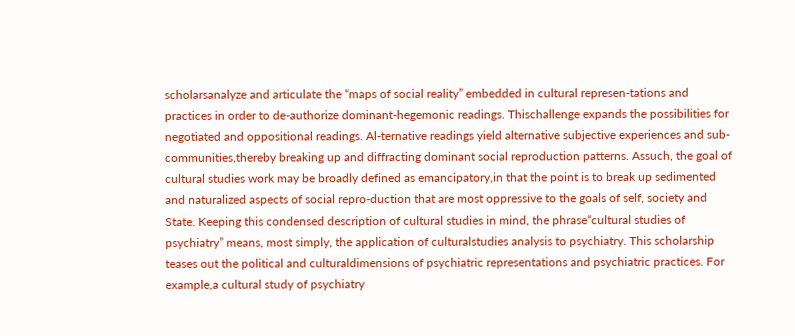scholarsanalyze and articulate the “maps of social reality” embedded in cultural represen-tations and practices in order to de-authorize dominant-hegemonic readings. Thischallenge expands the possibilities for negotiated and oppositional readings. Al-ternative readings yield alternative subjective experiences and sub-communities,thereby breaking up and diffracting dominant social reproduction patterns. Assuch, the goal of cultural studies work may be broadly defined as emancipatory,in that the point is to break up sedimented and naturalized aspects of social repro-duction that are most oppressive to the goals of self, society and State. Keeping this condensed description of cultural studies in mind, the phrase“cultural studies of psychiatry” means, most simply, the application of culturalstudies analysis to psychiatry. This scholarship teases out the political and culturaldimensions of psychiatric representations and psychiatric practices. For example,a cultural study of psychiatry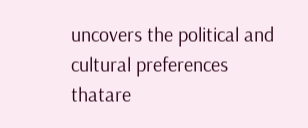uncovers the political and cultural preferences thatare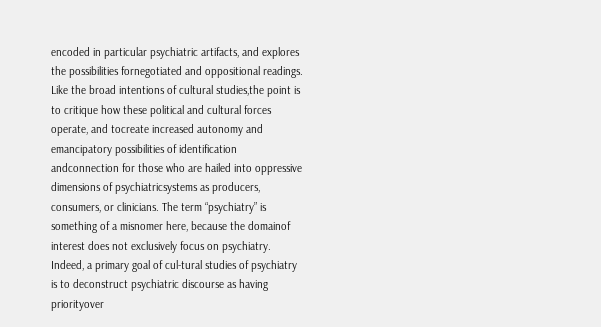encoded in particular psychiatric artifacts, and explores the possibilities fornegotiated and oppositional readings. Like the broad intentions of cultural studies,the point is to critique how these political and cultural forces operate, and tocreate increased autonomy and emancipatory possibilities of identification andconnection for those who are hailed into oppressive dimensions of psychiatricsystems as producers, consumers, or clinicians. The term “psychiatry” is something of a misnomer here, because the domainof interest does not exclusively focus on psychiatry. Indeed, a primary goal of cul-tural studies of psychiatry is to deconstruct psychiatric discourse as having priorityover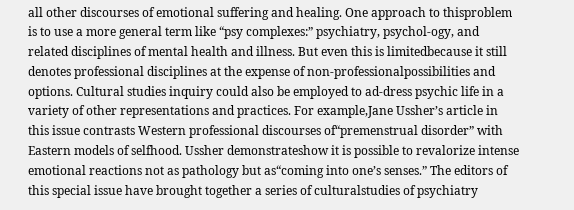all other discourses of emotional suffering and healing. One approach to thisproblem is to use a more general term like “psy complexes:” psychiatry, psychol-ogy, and related disciplines of mental health and illness. But even this is limitedbecause it still denotes professional disciplines at the expense of non-professionalpossibilities and options. Cultural studies inquiry could also be employed to ad-dress psychic life in a variety of other representations and practices. For example,Jane Ussher’s article in this issue contrasts Western professional discourses of“premenstrual disorder” with Eastern models of selfhood. Ussher demonstrateshow it is possible to revalorize intense emotional reactions not as pathology but as“coming into one’s senses.” The editors of this special issue have brought together a series of culturalstudies of psychiatry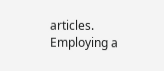articles. Employing a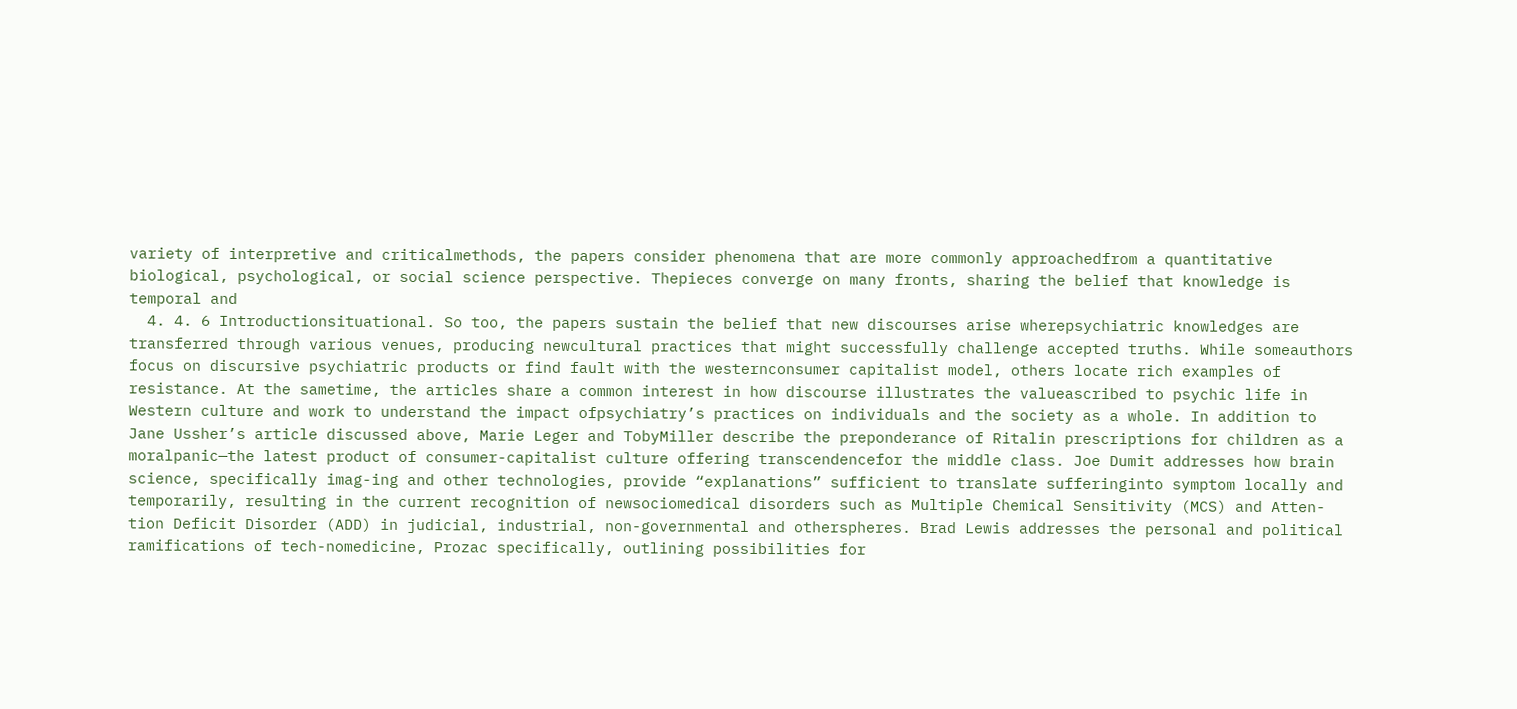variety of interpretive and criticalmethods, the papers consider phenomena that are more commonly approachedfrom a quantitative biological, psychological, or social science perspective. Thepieces converge on many fronts, sharing the belief that knowledge is temporal and
  4. 4. 6 Introductionsituational. So too, the papers sustain the belief that new discourses arise wherepsychiatric knowledges are transferred through various venues, producing newcultural practices that might successfully challenge accepted truths. While someauthors focus on discursive psychiatric products or find fault with the westernconsumer capitalist model, others locate rich examples of resistance. At the sametime, the articles share a common interest in how discourse illustrates the valueascribed to psychic life in Western culture and work to understand the impact ofpsychiatry’s practices on individuals and the society as a whole. In addition to Jane Ussher’s article discussed above, Marie Leger and TobyMiller describe the preponderance of Ritalin prescriptions for children as a moralpanic—the latest product of consumer-capitalist culture offering transcendencefor the middle class. Joe Dumit addresses how brain science, specifically imag-ing and other technologies, provide “explanations” sufficient to translate sufferinginto symptom locally and temporarily, resulting in the current recognition of newsociomedical disorders such as Multiple Chemical Sensitivity (MCS) and Atten-tion Deficit Disorder (ADD) in judicial, industrial, non-governmental and otherspheres. Brad Lewis addresses the personal and political ramifications of tech-nomedicine, Prozac specifically, outlining possibilities for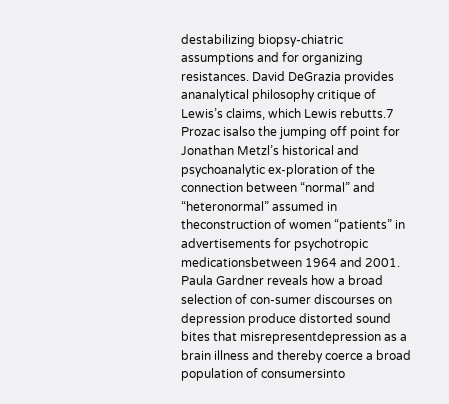destabilizing biopsy-chiatric assumptions and for organizing resistances. David DeGrazia provides ananalytical philosophy critique of Lewis’s claims, which Lewis rebutts.7 Prozac isalso the jumping off point for Jonathan Metzl’s historical and psychoanalytic ex-ploration of the connection between “normal” and “heteronormal” assumed in theconstruction of women “patients” in advertisements for psychotropic medicationsbetween 1964 and 2001. Paula Gardner reveals how a broad selection of con-sumer discourses on depression produce distorted sound bites that misrepresentdepression as a brain illness and thereby coerce a broad population of consumersinto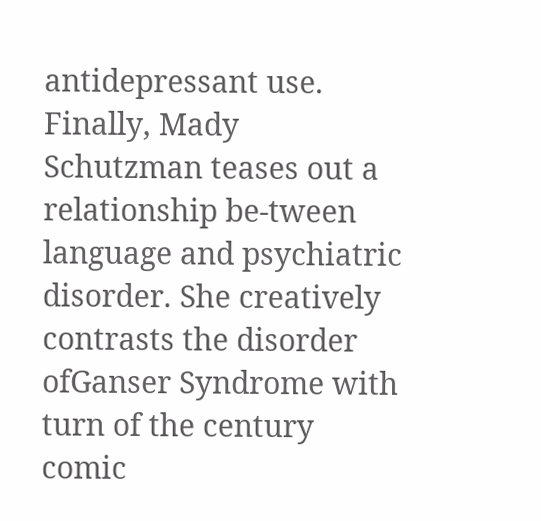antidepressant use. Finally, Mady Schutzman teases out a relationship be-tween language and psychiatric disorder. She creatively contrasts the disorder ofGanser Syndrome with turn of the century comic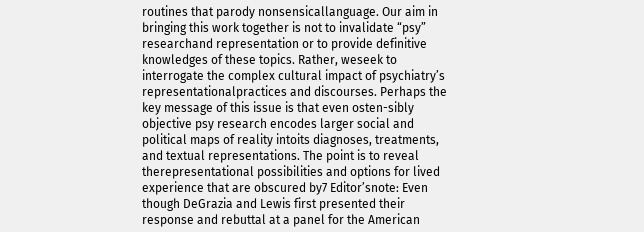routines that parody nonsensicallanguage. Our aim in bringing this work together is not to invalidate “psy” researchand representation or to provide definitive knowledges of these topics. Rather, weseek to interrogate the complex cultural impact of psychiatry’s representationalpractices and discourses. Perhaps the key message of this issue is that even osten-sibly objective psy research encodes larger social and political maps of reality intoits diagnoses, treatments, and textual representations. The point is to reveal therepresentational possibilities and options for lived experience that are obscured by7 Editor’snote: Even though DeGrazia and Lewis first presented their response and rebuttal at a panel for the American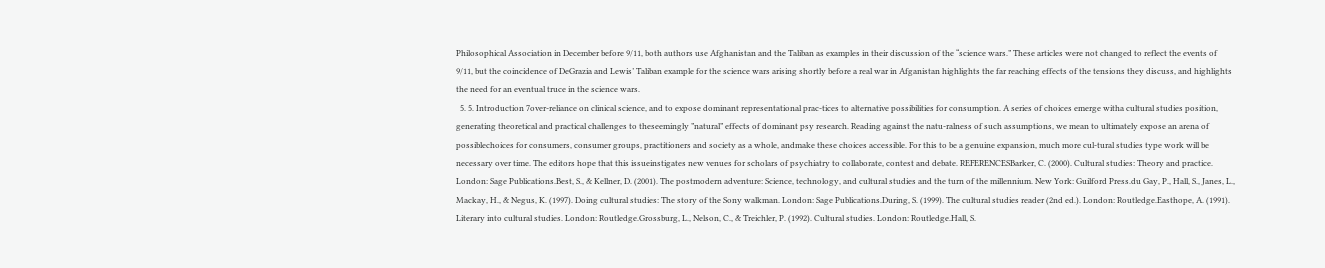Philosophical Association in December before 9/11, both authors use Afghanistan and the Taliban as examples in their discussion of the “science wars.” These articles were not changed to reflect the events of 9/11, but the coincidence of DeGrazia and Lewis’ Taliban example for the science wars arising shortly before a real war in Afganistan highlights the far reaching effects of the tensions they discuss, and highlights the need for an eventual truce in the science wars.
  5. 5. Introduction 7over-reliance on clinical science, and to expose dominant representational prac-tices to alternative possibilities for consumption. A series of choices emerge witha cultural studies position, generating theoretical and practical challenges to theseemingly ”natural” effects of dominant psy research. Reading against the natu-ralness of such assumptions, we mean to ultimately expose an arena of possiblechoices for consumers, consumer groups, practitioners and society as a whole, andmake these choices accessible. For this to be a genuine expansion, much more cul-tural studies type work will be necessary over time. The editors hope that this issueinstigates new venues for scholars of psychiatry to collaborate, contest and debate. REFERENCESBarker, C. (2000). Cultural studies: Theory and practice. London: Sage Publications.Best, S., & Kellner, D. (2001). The postmodern adventure: Science, technology, and cultural studies and the turn of the millennium. New York: Guilford Press.du Gay, P., Hall, S., Janes, L., Mackay, H., & Negus, K. (1997). Doing cultural studies: The story of the Sony walkman. London: Sage Publications.During, S. (1999). The cultural studies reader (2nd ed.). London: Routledge.Easthope, A. (1991). Literary into cultural studies. London: Routledge.Grossburg, L., Nelson, C., & Treichler, P. (1992). Cultural studies. London: Routledge.Hall, S.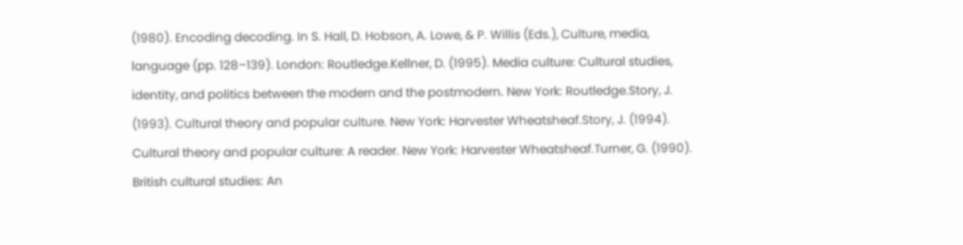(1980). Encoding decoding. In S. Hall, D. Hobson, A. Lowe, & P. Willis (Eds.), Culture, media, language (pp. 128–139). London: Routledge.Kellner, D. (1995). Media culture: Cultural studies, identity, and politics between the modern and the postmodern. New York: Routledge.Story, J. (1993). Cultural theory and popular culture. New York: Harvester Wheatsheaf.Story, J. (1994). Cultural theory and popular culture: A reader. New York: Harvester Wheatsheaf.Turner, G. (1990). British cultural studies: An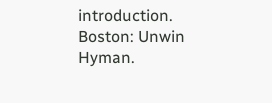introduction. Boston: Unwin Hyman.